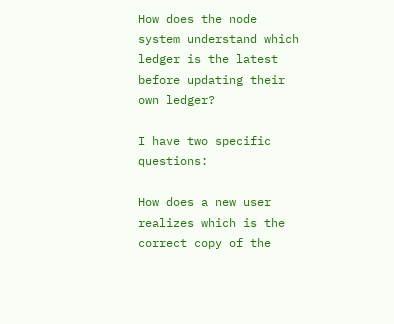How does the node system understand which ledger is the latest before updating their own ledger?

I have two specific questions:

How does a new user realizes which is the correct copy of the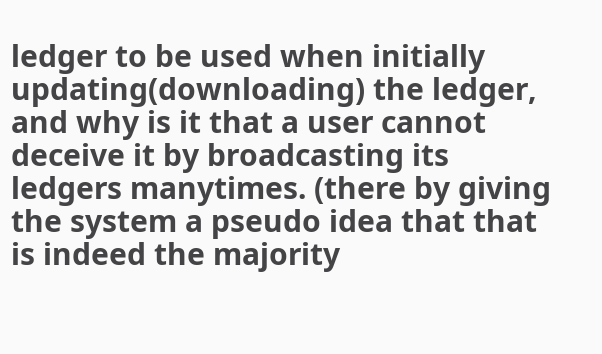ledger to be used when initially updating(downloading) the ledger, and why is it that a user cannot deceive it by broadcasting its ledgers manytimes. (there by giving the system a pseudo idea that that is indeed the majority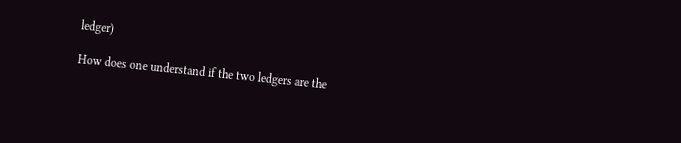ledger)

How does one understand if the two ledgers are the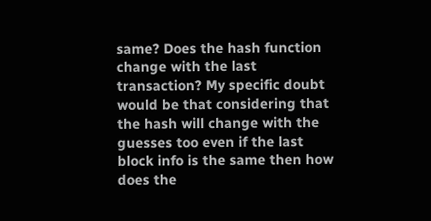same? Does the hash function change with the last transaction? My specific doubt would be that considering that the hash will change with the guesses too even if the last block info is the same then how does the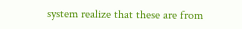system realize that these are from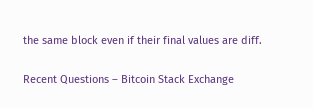the same block even if their final values are diff.

Recent Questions – Bitcoin Stack Exchange